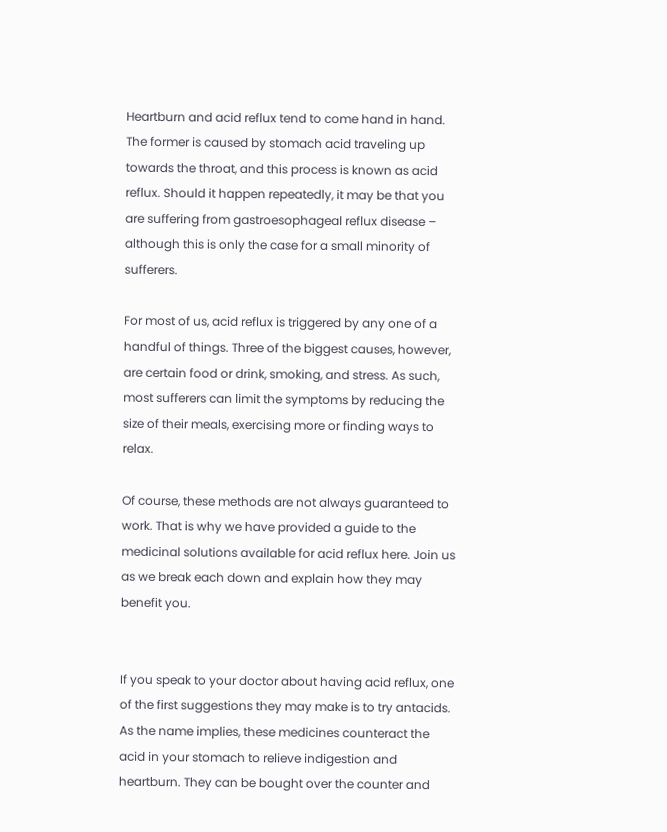Heartburn and acid reflux tend to come hand in hand. The former is caused by stomach acid traveling up towards the throat, and this process is known as acid reflux. Should it happen repeatedly, it may be that you are suffering from gastroesophageal reflux disease – although this is only the case for a small minority of sufferers.

For most of us, acid reflux is triggered by any one of a handful of things. Three of the biggest causes, however, are certain food or drink, smoking, and stress. As such, most sufferers can limit the symptoms by reducing the size of their meals, exercising more or finding ways to relax.

Of course, these methods are not always guaranteed to work. That is why we have provided a guide to the medicinal solutions available for acid reflux here. Join us as we break each down and explain how they may benefit you.


If you speak to your doctor about having acid reflux, one of the first suggestions they may make is to try antacids. As the name implies, these medicines counteract the acid in your stomach to relieve indigestion and heartburn. They can be bought over the counter and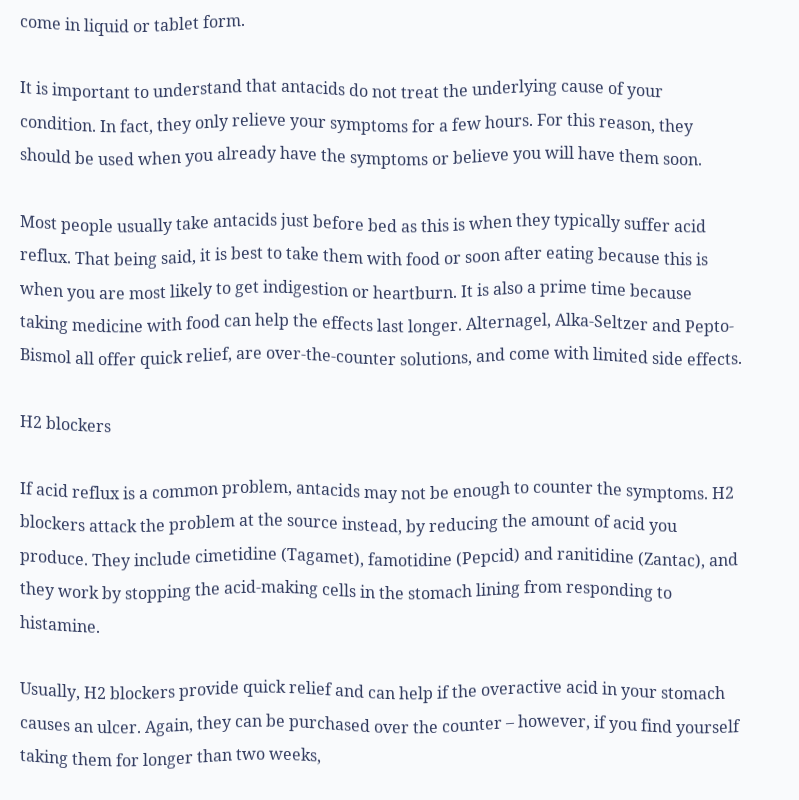come in liquid or tablet form.

It is important to understand that antacids do not treat the underlying cause of your condition. In fact, they only relieve your symptoms for a few hours. For this reason, they should be used when you already have the symptoms or believe you will have them soon.

Most people usually take antacids just before bed as this is when they typically suffer acid reflux. That being said, it is best to take them with food or soon after eating because this is when you are most likely to get indigestion or heartburn. It is also a prime time because taking medicine with food can help the effects last longer. Alternagel, Alka-Seltzer and Pepto-Bismol all offer quick relief, are over-the-counter solutions, and come with limited side effects.

H2 blockers

If acid reflux is a common problem, antacids may not be enough to counter the symptoms. H2 blockers attack the problem at the source instead, by reducing the amount of acid you produce. They include cimetidine (Tagamet), famotidine (Pepcid) and ranitidine (Zantac), and they work by stopping the acid-making cells in the stomach lining from responding to histamine.

Usually, H2 blockers provide quick relief and can help if the overactive acid in your stomach causes an ulcer. Again, they can be purchased over the counter – however, if you find yourself taking them for longer than two weeks,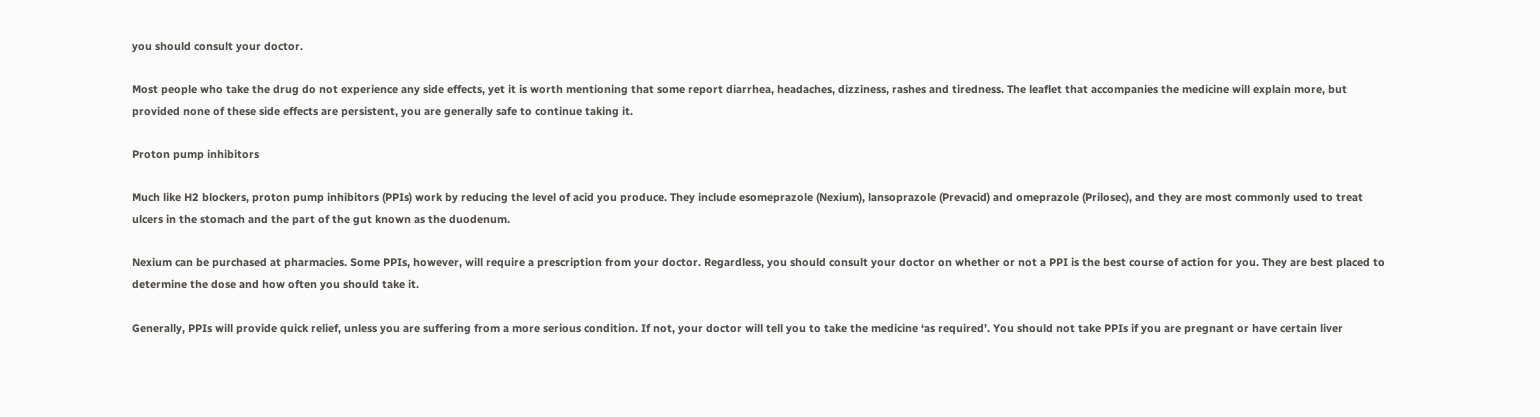you should consult your doctor.

Most people who take the drug do not experience any side effects, yet it is worth mentioning that some report diarrhea, headaches, dizziness, rashes and tiredness. The leaflet that accompanies the medicine will explain more, but provided none of these side effects are persistent, you are generally safe to continue taking it.

Proton pump inhibitors

Much like H2 blockers, proton pump inhibitors (PPIs) work by reducing the level of acid you produce. They include esomeprazole (Nexium), lansoprazole (Prevacid) and omeprazole (Prilosec), and they are most commonly used to treat ulcers in the stomach and the part of the gut known as the duodenum.

Nexium can be purchased at pharmacies. Some PPIs, however, will require a prescription from your doctor. Regardless, you should consult your doctor on whether or not a PPI is the best course of action for you. They are best placed to determine the dose and how often you should take it.

Generally, PPIs will provide quick relief, unless you are suffering from a more serious condition. If not, your doctor will tell you to take the medicine ‘as required’. You should not take PPIs if you are pregnant or have certain liver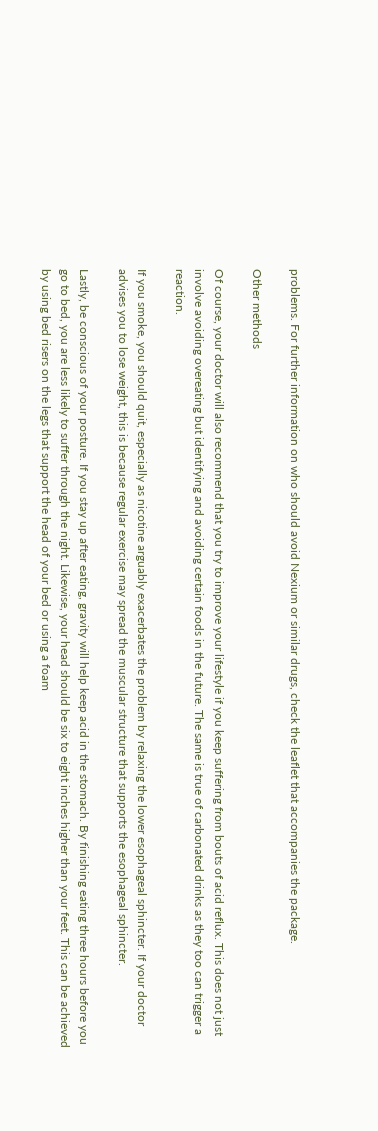problems. For further information on who should avoid Nexium or similar drugs, check the leaflet that accompanies the package.

Other methods

Of course, your doctor will also recommend that you try to improve your lifestyle if you keep suffering from bouts of acid reflux. This does not just involve avoiding overeating but identifying and avoiding certain foods in the future. The same is true of carbonated drinks as they too can trigger a reaction.

If you smoke, you should quit, especially as nicotine arguably exacerbates the problem by relaxing the lower esophageal sphincter. If your doctor advises you to lose weight, this is because regular exercise may spread the muscular structure that supports the esophageal sphincter.

Lastly, be conscious of your posture. If you stay up after eating, gravity will help keep acid in the stomach. By finishing eating three hours before you go to bed, you are less likely to suffer through the night. Likewise, your head should be six to eight inches higher than your feet. This can be achieved by using bed risers on the legs that support the head of your bed or using a foam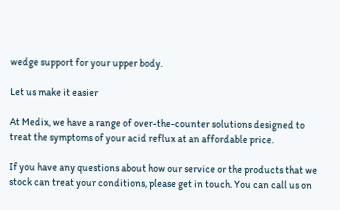wedge support for your upper body.

Let us make it easier

At Medix, we have a range of over-the-counter solutions designed to treat the symptoms of your acid reflux at an affordable price.

If you have any questions about how our service or the products that we stock can treat your conditions, please get in touch. You can call us on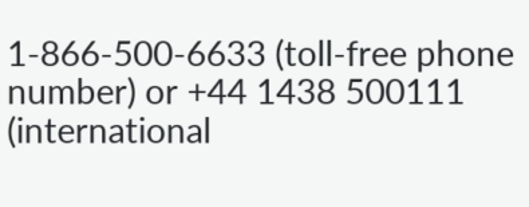1-866-500-6633 (toll-free phone number) or +44 1438 500111 (international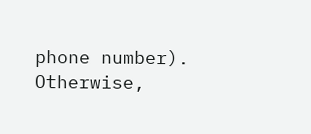phone number). Otherwise,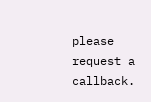please request a callback.